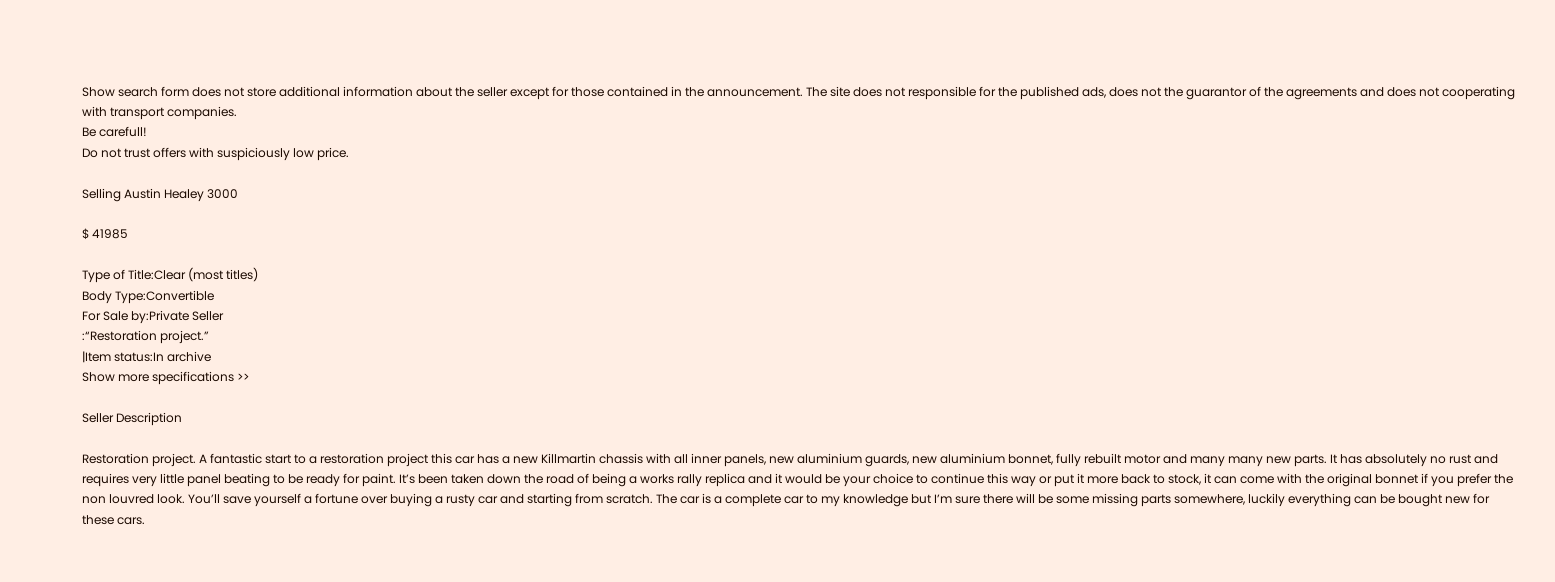Show search form does not store additional information about the seller except for those contained in the announcement. The site does not responsible for the published ads, does not the guarantor of the agreements and does not cooperating with transport companies.
Be carefull!
Do not trust offers with suspiciously low price.

Selling Austin Healey 3000

$ 41985

Type of Title:Clear (most titles)
Body Type:Convertible
For Sale by:Private Seller
:“Restoration project.”
|Item status:In archive
Show more specifications >>

Seller Description

Restoration project. A fantastic start to a restoration project this car has a new Killmartin chassis with all inner panels, new aluminium guards, new aluminium bonnet, fully rebuilt motor and many many new parts. It has absolutely no rust and requires very little panel beating to be ready for paint. It’s been taken down the road of being a works rally replica and it would be your choice to continue this way or put it more back to stock, it can come with the original bonnet if you prefer the non louvred look. You’ll save yourself a fortune over buying a rusty car and starting from scratch. The car is a complete car to my knowledge but I’m sure there will be some missing parts somewhere, luckily everything can be bought new for these cars.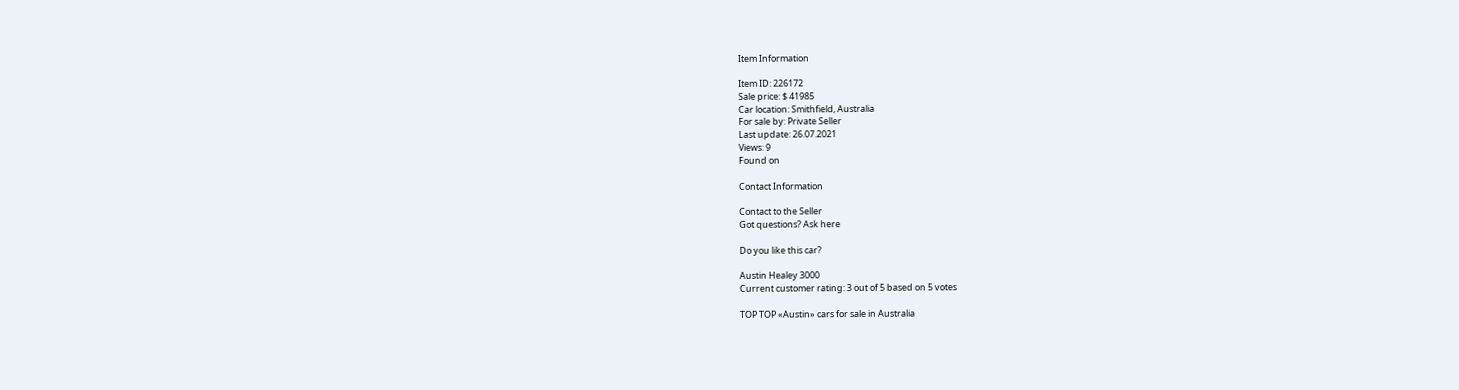Item Information

Item ID: 226172
Sale price: $ 41985
Car location: Smithfield, Australia
For sale by: Private Seller
Last update: 26.07.2021
Views: 9
Found on

Contact Information

Contact to the Seller
Got questions? Ask here

Do you like this car?

Austin Healey 3000
Current customer rating: 3 out of 5 based on 5 votes

TOP TOP «Austin» cars for sale in Australia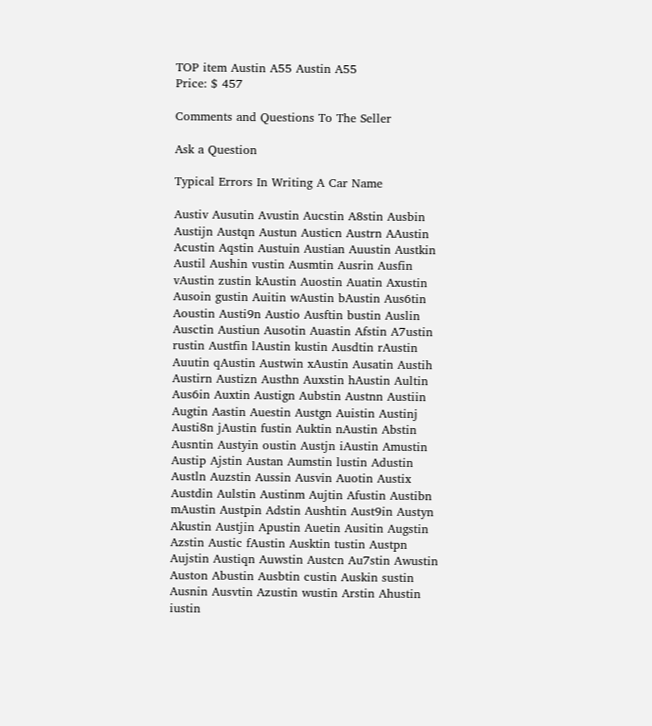TOP item Austin A55 Austin A55
Price: $ 457

Comments and Questions To The Seller

Ask a Question

Typical Errors In Writing A Car Name

Austiv Ausutin Avustin Aucstin A8stin Ausbin Austijn Austqn Austun Austicn Austrn AAustin Acustin Aqstin Austuin Austian Auustin Austkin Austil Aushin vustin Ausmtin Ausrin Ausfin vAustin zustin kAustin Auostin Auatin Axustin Ausoin gustin Auitin wAustin bAustin Aus6tin Aoustin Austi9n Austio Ausftin bustin Auslin Ausctin Austiun Ausotin Auastin Afstin A7ustin rustin Austfin lAustin kustin Ausdtin rAustin Auutin qAustin Austwin xAustin Ausatin Austih Austirn Austizn Austhn Auxstin hAustin Aultin Aus6in Auxtin Austign Aubstin Austnn Austiin Augtin Aastin Auestin Austgn Auistin Austinj Austi8n jAustin fustin Auktin nAustin Abstin Ausntin Austyin oustin Austjn iAustin Amustin Austip Ajstin Austan Aumstin lustin Adustin Austln Auzstin Aussin Ausvin Auotin Austix Austdin Aulstin Austinm Aujtin Afustin Austibn mAustin Austpin Adstin Aushtin Aust9in Austyn Akustin Austjin Apustin Auetin Ausitin Augstin Azstin Austic fAustin Ausktin tustin Austpn Aujstin Austiqn Auwstin Austcn Au7stin Awustin Auston Abustin Ausbtin custin Auskin sustin Ausnin Ausvtin Azustin wustin Arstin Ahustin iustin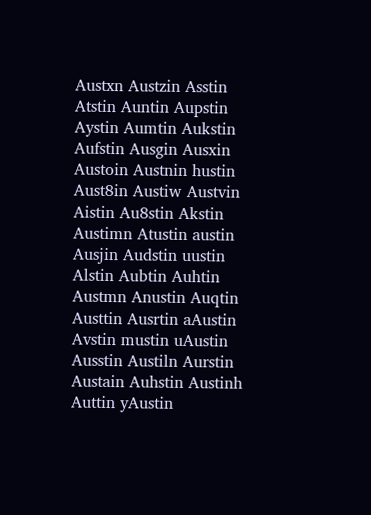Austxn Austzin Asstin Atstin Auntin Aupstin Aystin Aumtin Aukstin Aufstin Ausgin Ausxin Austoin Austnin hustin Aust8in Austiw Austvin Aistin Au8stin Akstin Austimn Atustin austin Ausjin Audstin uustin Alstin Aubtin Auhtin Austmn Anustin Auqtin Austtin Ausrtin aAustin Avstin mustin uAustin Ausstin Austiln Aurstin Austain Auhstin Austinh Auttin yAustin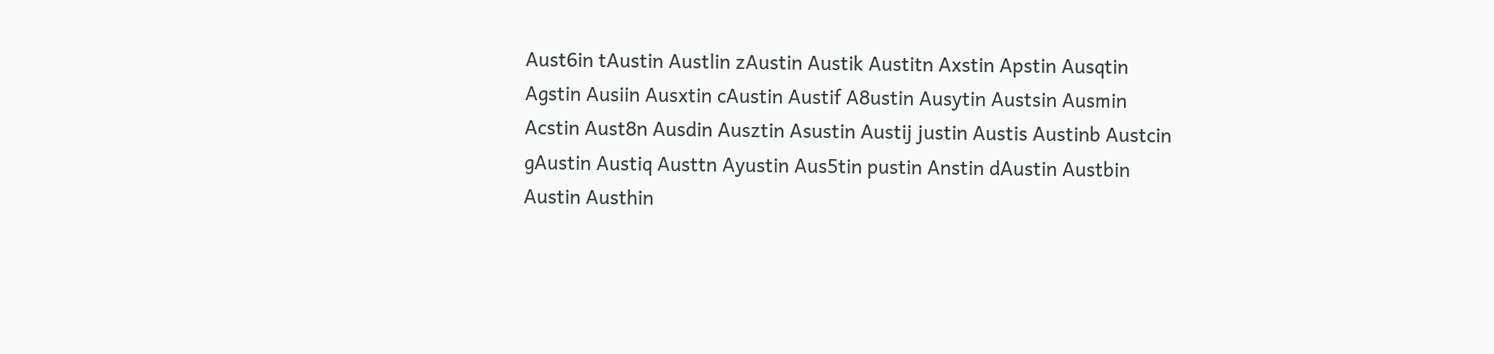Aust6in tAustin Austlin zAustin Austik Austitn Axstin Apstin Ausqtin Agstin Ausiin Ausxtin cAustin Austif A8ustin Ausytin Austsin Ausmin Acstin Aust8n Ausdin Ausztin Asustin Austij justin Austis Austinb Austcin gAustin Austiq Austtn Ayustin Aus5tin pustin Anstin dAustin Austbin Austin Austhin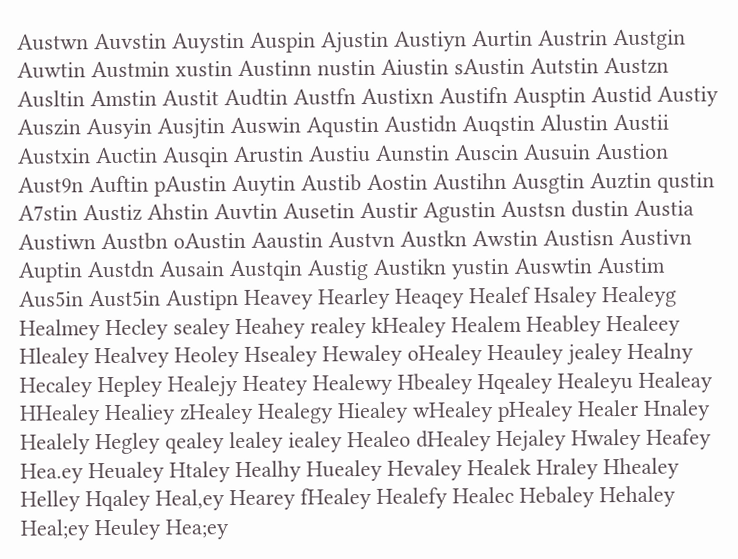Austwn Auvstin Auystin Auspin Ajustin Austiyn Aurtin Austrin Austgin Auwtin Austmin xustin Austinn nustin Aiustin sAustin Autstin Austzn Ausltin Amstin Austit Audtin Austfn Austixn Austifn Ausptin Austid Austiy Auszin Ausyin Ausjtin Auswin Aqustin Austidn Auqstin Alustin Austii Austxin Auctin Ausqin Arustin Austiu Aunstin Auscin Ausuin Austion Aust9n Auftin pAustin Auytin Austib Aostin Austihn Ausgtin Auztin qustin A7stin Austiz Ahstin Auvtin Ausetin Austir Agustin Austsn dustin Austia Austiwn Austbn oAustin Aaustin Austvn Austkn Awstin Austisn Austivn Auptin Austdn Ausain Austqin Austig Austikn yustin Auswtin Austim Aus5in Aust5in Austipn Heavey Hearley Heaqey Healef Hsaley Healeyg Healmey Hecley sealey Heahey realey kHealey Healem Heabley Healeey Hlealey Healvey Heoley Hsealey Hewaley oHealey Heauley jealey Healny Hecaley Hepley Healejy Heatey Healewy Hbealey Hqealey Healeyu Healeay HHealey Healiey zHealey Healegy Hiealey wHealey pHealey Healer Hnaley Healely Hegley qealey lealey iealey Healeo dHealey Hejaley Hwaley Heafey Hea.ey Heualey Htaley Healhy Huealey Hevaley Healek Hraley Hhealey Helley Hqaley Heal,ey Hearey fHealey Healefy Healec Hebaley Hehaley Heal;ey Heuley Hea;ey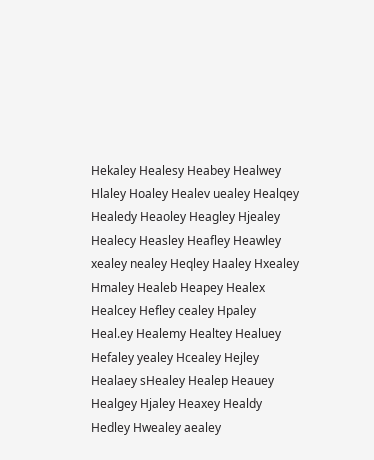Hekaley Healesy Heabey Healwey Hlaley Hoaley Healev uealey Healqey Healedy Heaoley Heagley Hjealey Healecy Heasley Heafley Heawley xealey nealey Heqley Haaley Hxealey Hmaley Healeb Heapey Healex Healcey Hefley cealey Hpaley Heal.ey Healemy Healtey Healuey Hefaley yealey Hcealey Hejley Healaey sHealey Healep Heauey Healgey Hjaley Heaxey Healdy Hedley Hwealey aealey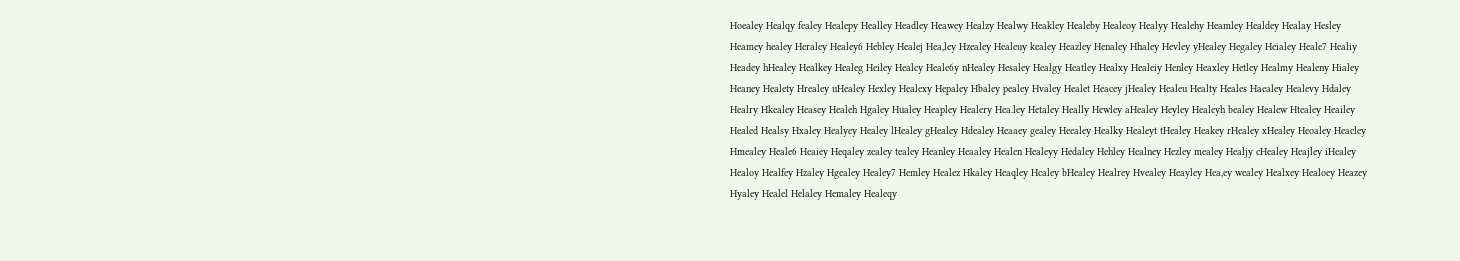Hoealey Healqy fealey Healepy Healley Headley Heawey Healzy Healwy Heakley Healeby Healeoy Healyy Healehy Heamley Healdey Healay Hesley Heamey healey Heraley Healey6 Hebley Healej Hea,ley Hzealey Healeuy kealey Heazley Henaley Hhaley Hevley yHealey Hegaley Heialey Heale7 Healiy Headey hHealey Healkey Healeg Heiley Healcy Heale6y nHealey Hesaley Healgy Heatley Healxy Healeiy Henley Heaxley Hetley Healmy Healeny Hialey Heaney Healety Hrealey uHealey Hexley Healexy Hepaley Hbaley pealey Hvaley Healet Heacey jHealey Healeu Healty Heales Haealey Healevy Hdaley Healry Hkealey Heasey Healeh Hgaley Hualey Heapley Healery Hea.ley Hetaley Heally Hewley aHealey Heyley Healeyh bealey Healew Htealey Heailey Healed Healsy Hxaley Healyey Healey lHealey gHealey Hdealey Heaaey gealey Heealey Healky Healeyt tHealey Heakey rHealey xHealey Heoaley Heacley Hmealey Heale6 Heaiey Heqaley zealey tealey Heanley Heaaley Healen Healeyy Hedaley Hehley Healney Hezley mealey Healjy cHealey Heajley iHealey Healoy Healfey Hzaley Hgealey Healey7 Hemley Healez Hkaley Heaqley Hcaley bHealey Healrey Hvealey Heayley Hea,ey wealey Healxey Healoey Heazey Hyaley Healel Helaley Hemaley Healeqy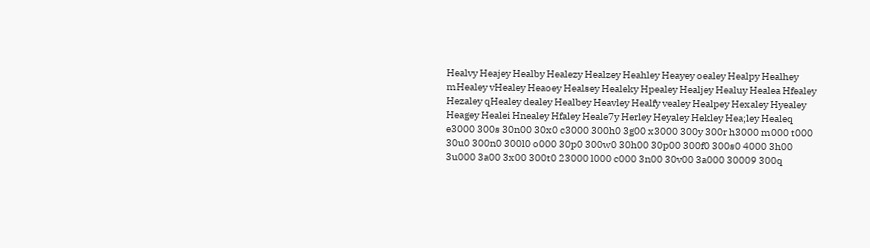Healvy Heajey Healby Healezy Healzey Heahley Heayey oealey Healpy Healhey mHealey vHealey Heaoey Healsey Healeky Hpealey Healjey Healuy Healea Hfealey Hezaley qHealey dealey Healbey Heavley Healfy vealey Healpey Hexaley Hyealey Heagey Healei Hnealey Hfaley Heale7y Herley Heyaley Hekley Hea;ley Healeq e3000 300s 30n00 30x0 c3000 300h0 3g00 x3000 300y 300r h3000 m000 t000 30u0 300n0 300l0 o000 30p0 300w0 30h00 30p00 300f0 300s0 4000 3h00 3u000 3a00 3x00 300t0 23000 l000 c000 3n00 30v00 3a000 30009 300q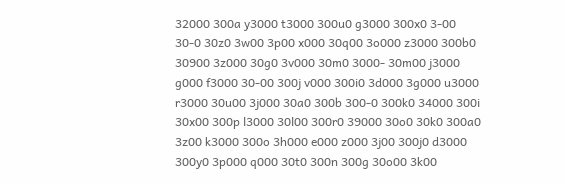32000 300a y3000 t3000 300u0 g3000 300x0 3-00 30-0 30z0 3w00 3p00 x000 30q00 3o000 z3000 300b0 30900 3z000 30g0 3v000 30m0 3000- 30m00 j3000 g000 f3000 30-00 300j v000 300i0 3d000 3g000 u3000 r3000 30u00 3j000 30a0 300b 300-0 300k0 34000 300i 30x00 300p l3000 30l00 300r0 39000 30o0 30k0 300a0 3z00 k3000 300o 3h000 e000 z000 3j00 300j0 d3000 300y0 3p000 q000 30t0 300n 300g 30o00 3k00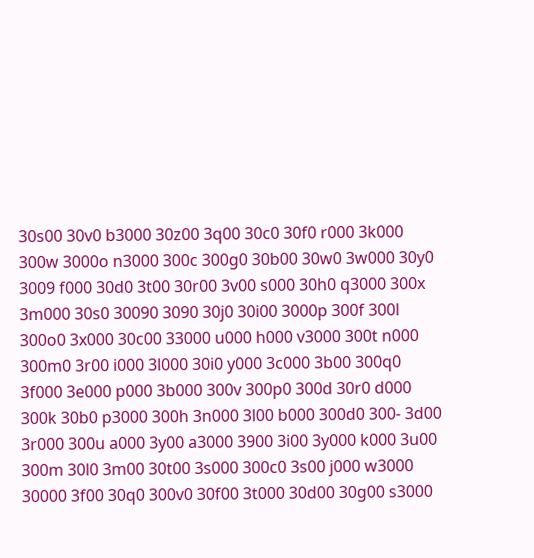30s00 30v0 b3000 30z00 3q00 30c0 30f0 r000 3k000 300w 3000o n3000 300c 300g0 30b00 30w0 3w000 30y0 3009 f000 30d0 3t00 30r00 3v00 s000 30h0 q3000 300x 3m000 30s0 30090 3090 30j0 30i00 3000p 300f 300l 300o0 3x000 30c00 33000 u000 h000 v3000 300t n000 300m0 3r00 i000 3l000 30i0 y000 3c000 3b00 300q0 3f000 3e000 p000 3b000 300v 300p0 300d 30r0 d000 300k 30b0 p3000 300h 3n000 3l00 b000 300d0 300- 3d00 3r000 300u a000 3y00 a3000 3900 3i00 3y000 k000 3u00 300m 30l0 3m00 30t00 3s000 300c0 3s00 j000 w3000 30000 3f00 30q0 300v0 30f00 3t000 30d00 30g00 s3000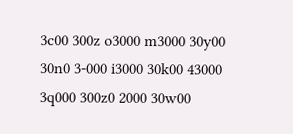3c00 300z o3000 m3000 30y00 30n0 3-000 i3000 30k00 43000 3q000 300z0 2000 30w00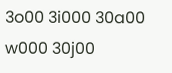3o00 3i000 30a00 w000 30j00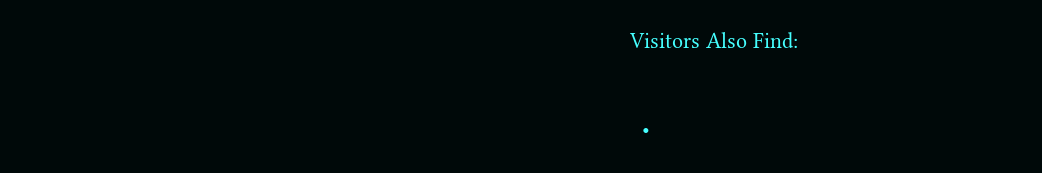Visitors Also Find:

  •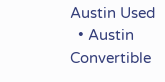Austin Used
  • Austin Convertible